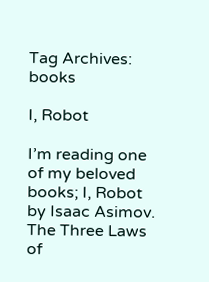Tag Archives: books

I, Robot

I’m reading one of my beloved books; I, Robot by Isaac Asimov. The Three Laws of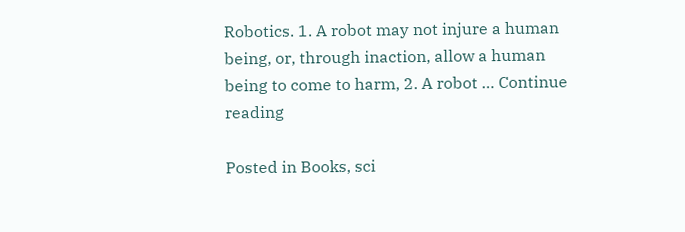Robotics. 1. A robot may not injure a human being, or, through inaction, allow a human being to come to harm, 2. A robot … Continue reading

Posted in Books, sci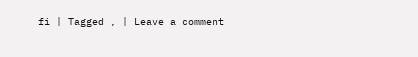fi | Tagged , | Leave a comment